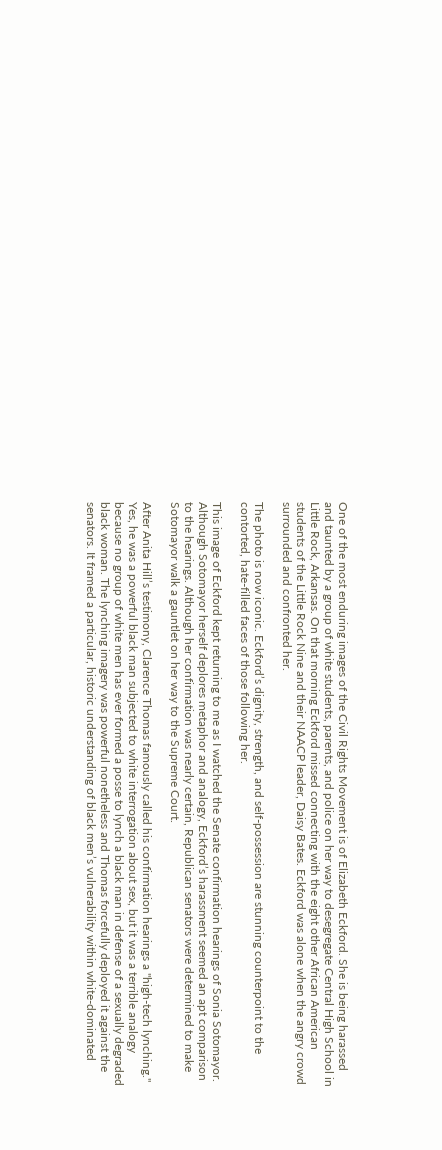One of the most enduring images of the Civil Rights Movement is of Elizabeth Eckford. She is being harassed and taunted by a group of white students, parents, and police on her way to desegregate Central High School in Little Rock, Arkansas. On that morning Eckford missed connecting with the eight other African American students of the Little Rock Nine and their NAACP leader, Daisy Bates. Eckford was alone when the angry crowd surrounded and confronted her.

The photo is now iconic. Eckford’s dignity, strength, and self-possession are stunning counterpoint to the contorted, hate-filled faces of those following her.

This image of Eckford kept returning to me as I watched the Senate confirmation hearings of Sonia Sotomayor. Although Sotomayor herself deplores metaphor and analogy, Eckford’s harassment seemed an apt comparison to the hearings. Although her confirmation was nearly certain, Republican senators were determined to make Sotomayor walk a gauntlet on her way to the Supreme Court.

After Anita Hill’s testimony, Clarence Thomas famously called his confirmation hearings a "high-tech lynching." Yes, he was a powerful black man subjected to white interrogation about sex, but it was a terrible analogy because no group of white men has ever formed a posse to lynch a black man in defense of a sexually degraded black woman. The lynching imagery was powerful nonetheless and Thomas forcefully deployed it against the senators. It framed a particular, historic understanding of black men’s vulnerability within white-dominated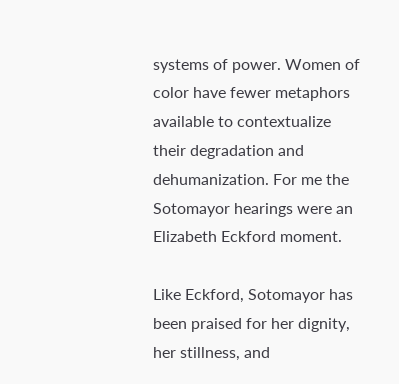systems of power. Women of color have fewer metaphors available to contextualize their degradation and dehumanization. For me the Sotomayor hearings were an Elizabeth Eckford moment.

Like Eckford, Sotomayor has been praised for her dignity, her stillness, and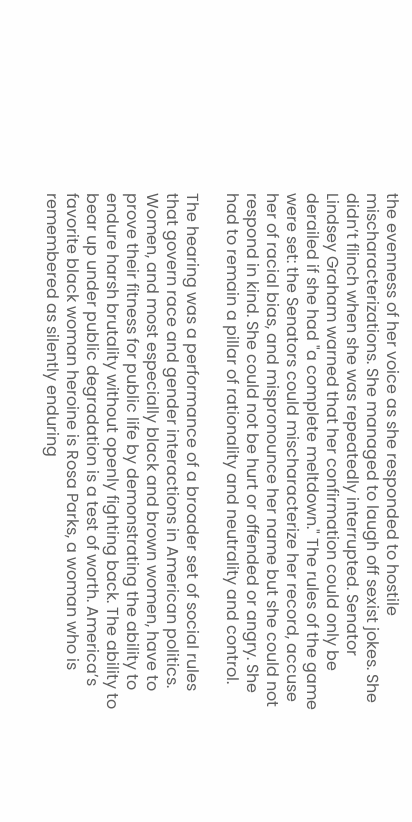the evenness of her voice as she responded to hostile mischaracterizations. She managed to laugh off sexist jokes. She didn’t flinch when she was repeatedly interrupted. Senator Lindsey Graham warned that her confirmation could only be derailed if she had "a complete meltdown." The rules of the game were set: the Senators could mischaracterize her record, accuse her of racial bias, and mispronounce her name but she could not respond in kind. She could not be hurt or offended or angry. She had to remain a pillar of rationality and neutrality and control.

The hearing was a performance of a broader set of social rules that govern race and gender interactions in American politics. Women, and most especially black and brown women, have to prove their fitness for public life by demonstrating the ability to endure harsh brutality without openly fighting back. The ability to bear up under public degradation is a test of worth. America’s favorite black woman heroine is Rosa Parks, a woman who is remembered as silently enduring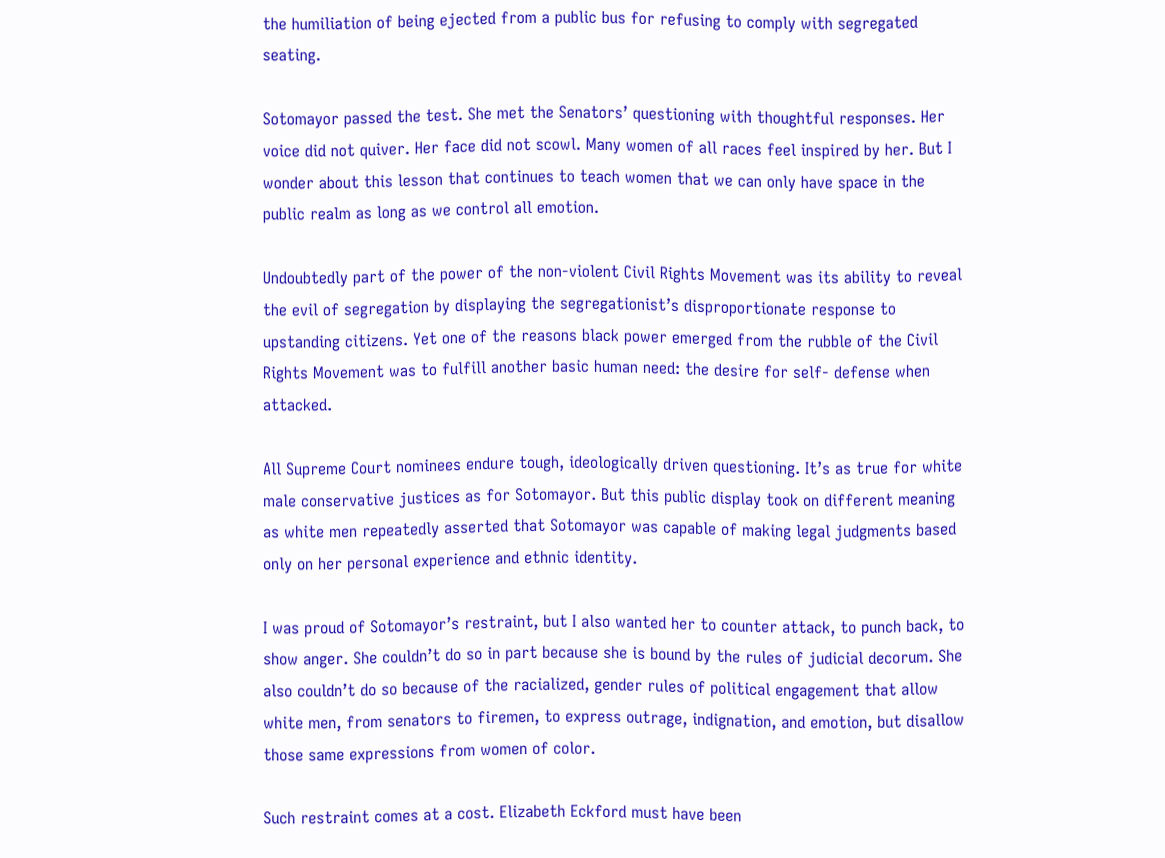the humiliation of being ejected from a public bus for refusing to comply with segregated seating.

Sotomayor passed the test. She met the Senators’ questioning with thoughtful responses. Her voice did not quiver. Her face did not scowl. Many women of all races feel inspired by her. But I wonder about this lesson that continues to teach women that we can only have space in the public realm as long as we control all emotion.

Undoubtedly part of the power of the non-violent Civil Rights Movement was its ability to reveal the evil of segregation by displaying the segregationist’s disproportionate response to upstanding citizens. Yet one of the reasons black power emerged from the rubble of the Civil Rights Movement was to fulfill another basic human need: the desire for self- defense when attacked.

All Supreme Court nominees endure tough, ideologically driven questioning. It’s as true for white male conservative justices as for Sotomayor. But this public display took on different meaning as white men repeatedly asserted that Sotomayor was capable of making legal judgments based only on her personal experience and ethnic identity.

I was proud of Sotomayor’s restraint, but I also wanted her to counter attack, to punch back, to show anger. She couldn’t do so in part because she is bound by the rules of judicial decorum. She also couldn’t do so because of the racialized, gender rules of political engagement that allow white men, from senators to firemen, to express outrage, indignation, and emotion, but disallow those same expressions from women of color.

Such restraint comes at a cost. Elizabeth Eckford must have been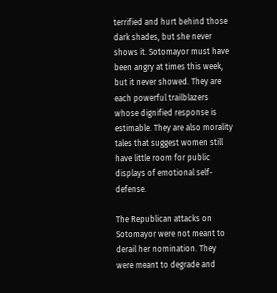terrified and hurt behind those dark shades, but she never shows it. Sotomayor must have been angry at times this week, but it never showed. They are each powerful trailblazers whose dignified response is estimable. They are also morality tales that suggest women still have little room for public displays of emotional self-defense.

The Republican attacks on Sotomayor were not meant to derail her nomination. They were meant to degrade and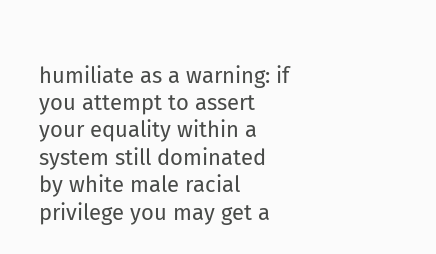humiliate as a warning: if you attempt to assert your equality within a system still dominated by white male racial privilege you may get a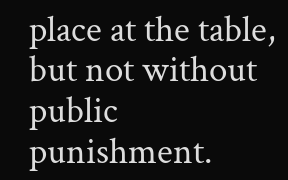place at the table, but not without public punishment.